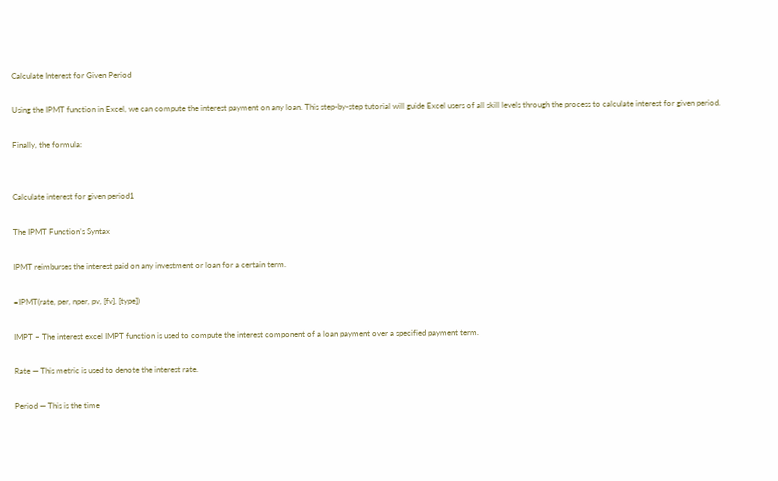Calculate Interest for Given Period

Using the IPMT function in Excel, we can compute the interest payment on any loan. This step-by-step tutorial will guide Excel users of all skill levels through the process to calculate interest for given period.

Finally, the formula:


Calculate interest for given period1

The IPMT Function’s Syntax

IPMT reimburses the interest paid on any investment or loan for a certain term.

=IPMT(rate, per, nper, pv, [fv], [type])

IMPT – The interest excel IMPT function is used to compute the interest component of a loan payment over a specified payment term.

Rate — This metric is used to denote the interest rate.

Period — This is the time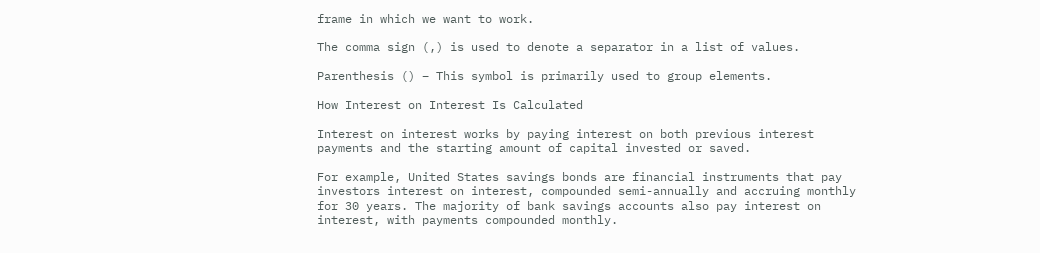frame in which we want to work.

The comma sign (,) is used to denote a separator in a list of values.

Parenthesis () – This symbol is primarily used to group elements.

How Interest on Interest Is Calculated

Interest on interest works by paying interest on both previous interest payments and the starting amount of capital invested or saved.

For example, United States savings bonds are financial instruments that pay investors interest on interest, compounded semi-annually and accruing monthly for 30 years. The majority of bank savings accounts also pay interest on interest, with payments compounded monthly.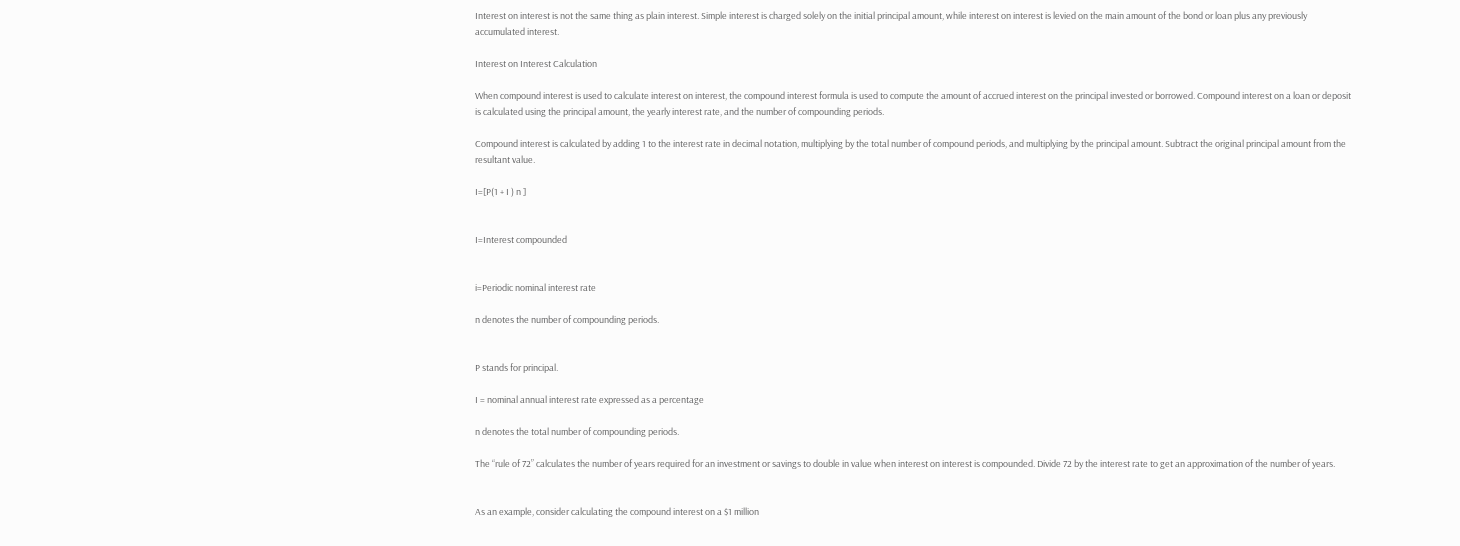Interest on interest is not the same thing as plain interest. Simple interest is charged solely on the initial principal amount, while interest on interest is levied on the main amount of the bond or loan plus any previously accumulated interest.

Interest on Interest Calculation

When compound interest is used to calculate interest on interest, the compound interest formula is used to compute the amount of accrued interest on the principal invested or borrowed. Compound interest on a loan or deposit is calculated using the principal amount, the yearly interest rate, and the number of compounding periods.

Compound interest is calculated by adding 1 to the interest rate in decimal notation, multiplying by the total number of compound periods, and multiplying by the principal amount. Subtract the original principal amount from the resultant value.

I=[P(1 + I ) n ]


I=Interest compounded


i=Periodic nominal interest rate

n denotes the number of compounding periods.


P stands for principal.

I = nominal annual interest rate expressed as a percentage

n denotes the total number of compounding periods.

The “rule of 72” calculates the number of years required for an investment or savings to double in value when interest on interest is compounded. Divide 72 by the interest rate to get an approximation of the number of years.


As an example, consider calculating the compound interest on a $1 million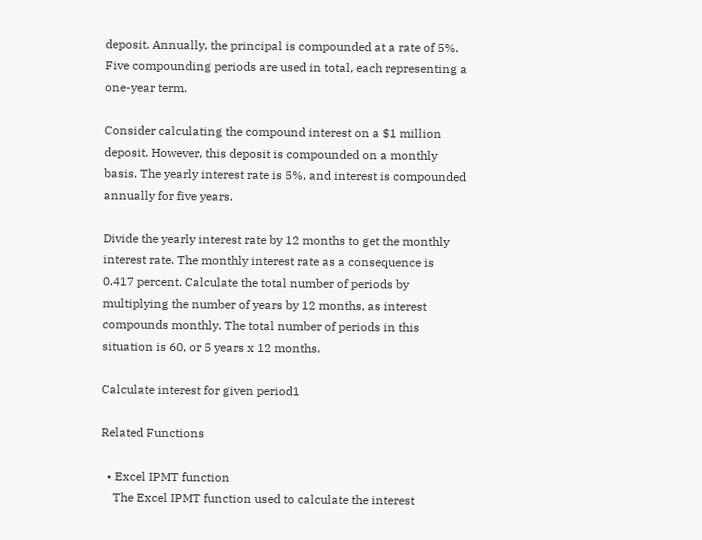deposit. Annually, the principal is compounded at a rate of 5%. Five compounding periods are used in total, each representing a one-year term.

Consider calculating the compound interest on a $1 million deposit. However, this deposit is compounded on a monthly basis. The yearly interest rate is 5%, and interest is compounded annually for five years.

Divide the yearly interest rate by 12 months to get the monthly interest rate. The monthly interest rate as a consequence is 0.417 percent. Calculate the total number of periods by multiplying the number of years by 12 months, as interest compounds monthly. The total number of periods in this situation is 60, or 5 years x 12 months.

Calculate interest for given period1

Related Functions

  • Excel IPMT function
    The Excel IPMT function used to calculate the interest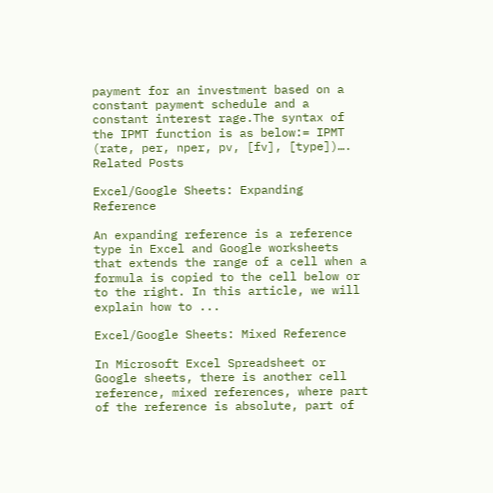payment for an investment based on a constant payment schedule and a constant interest rage.The syntax of the IPMT function is as below:= IPMT (rate, per, nper, pv, [fv], [type])….
Related Posts

Excel/Google Sheets: Expanding Reference

An expanding reference is a reference type in Excel and Google worksheets that extends the range of a cell when a formula is copied to the cell below or to the right. In this article, we will explain how to ...

Excel/Google Sheets: Mixed Reference

In Microsoft Excel Spreadsheet or Google sheets, there is another cell reference, mixed references, where part of the reference is absolute, part of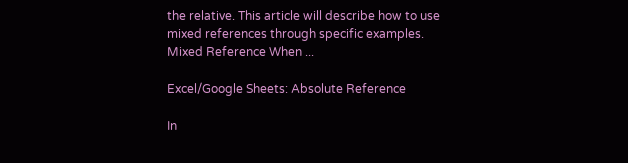the relative. This article will describe how to use mixed references through specific examples. Mixed Reference When ...

Excel/Google Sheets: Absolute Reference

In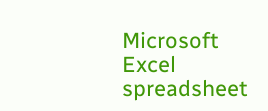Microsoft Excel spreadsheet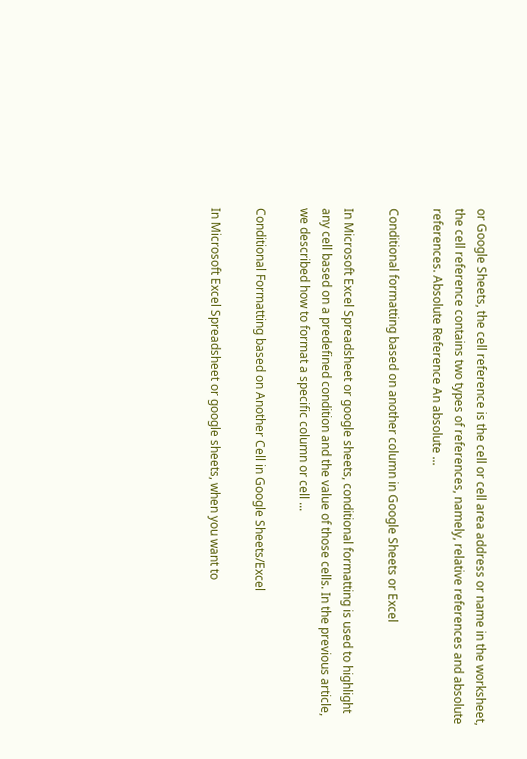or Google Sheets, the cell reference is the cell or cell area address or name in the worksheet, the cell reference contains two types of references, namely, relative references and absolute references. Absolute Reference An absolute ...

Conditional formatting based on another column in Google Sheets or Excel

In Microsoft Excel Spreadsheet or google sheets, conditional formatting is used to highlight any cell based on a predefined condition and the value of those cells. In the previous article, we described how to format a specific column or cell ...

Conditional Formatting based on Another Cell in Google Sheets/Excel

In Microsoft Excel Spreadsheet or google sheets, when you want to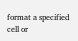format a specified cell or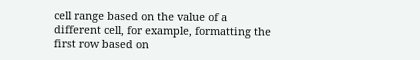cell range based on the value of a different cell, for example, formatting the first row based on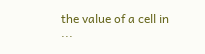the value of a cell in ...